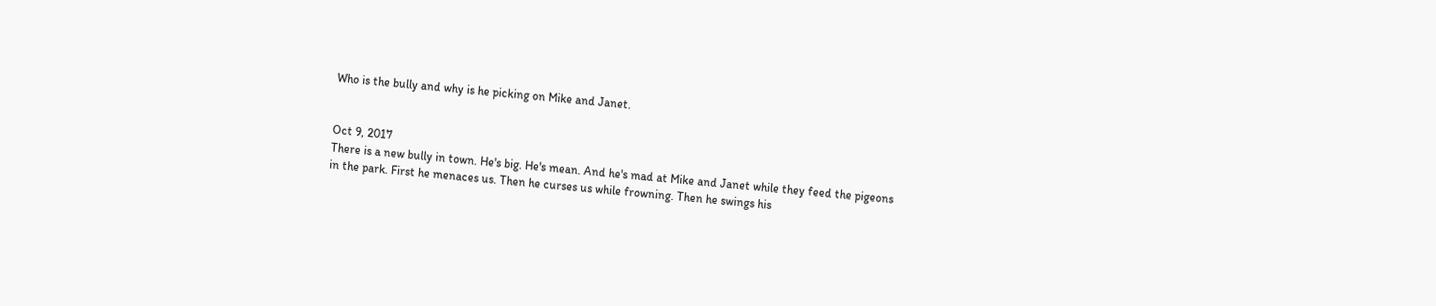Who is the bully and why is he picking on Mike and Janet.


Oct 9, 2017
There is a new bully in town. He's big. He's mean. And he's mad at Mike and Janet while they feed the pigeons in the park. First he menaces us. Then he curses us while frowning. Then he swings his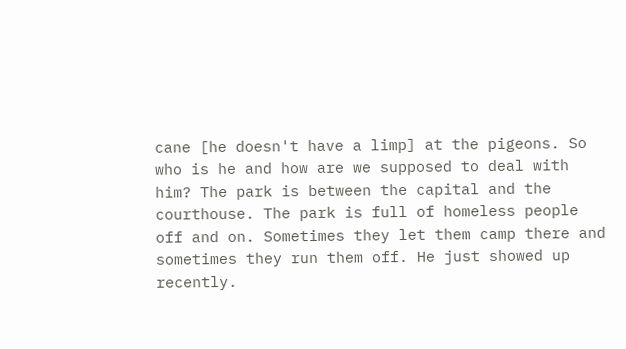cane [he doesn't have a limp] at the pigeons. So who is he and how are we supposed to deal with him? The park is between the capital and the courthouse. The park is full of homeless people off and on. Sometimes they let them camp there and sometimes they run them off. He just showed up recently.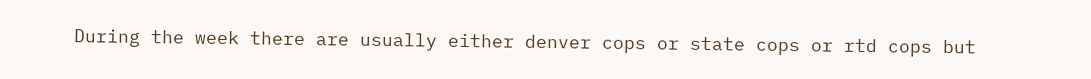During the week there are usually either denver cops or state cops or rtd cops but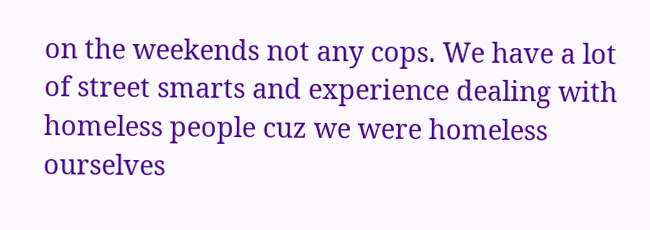on the weekends not any cops. We have a lot of street smarts and experience dealing with homeless people cuz we were homeless ourselves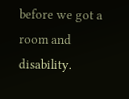before we got a room and disability.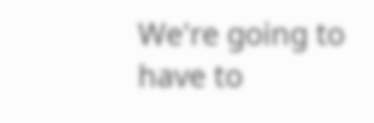We're going to have to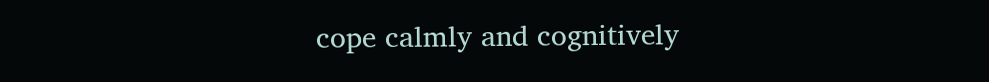cope calmly and cognitively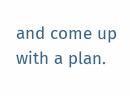and come up with a plan.